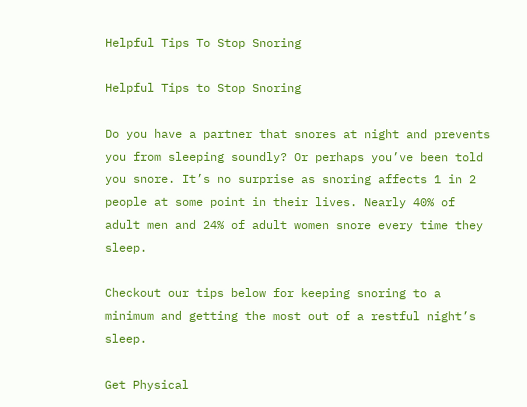Helpful Tips To Stop Snoring

Helpful Tips to Stop Snoring

Do you have a partner that snores at night and prevents you from sleeping soundly? Or perhaps you’ve been told you snore. It’s no surprise as snoring affects 1 in 2 people at some point in their lives. Nearly 40% of adult men and 24% of adult women snore every time they sleep.

Checkout our tips below for keeping snoring to a minimum and getting the most out of a restful night’s sleep.

Get Physical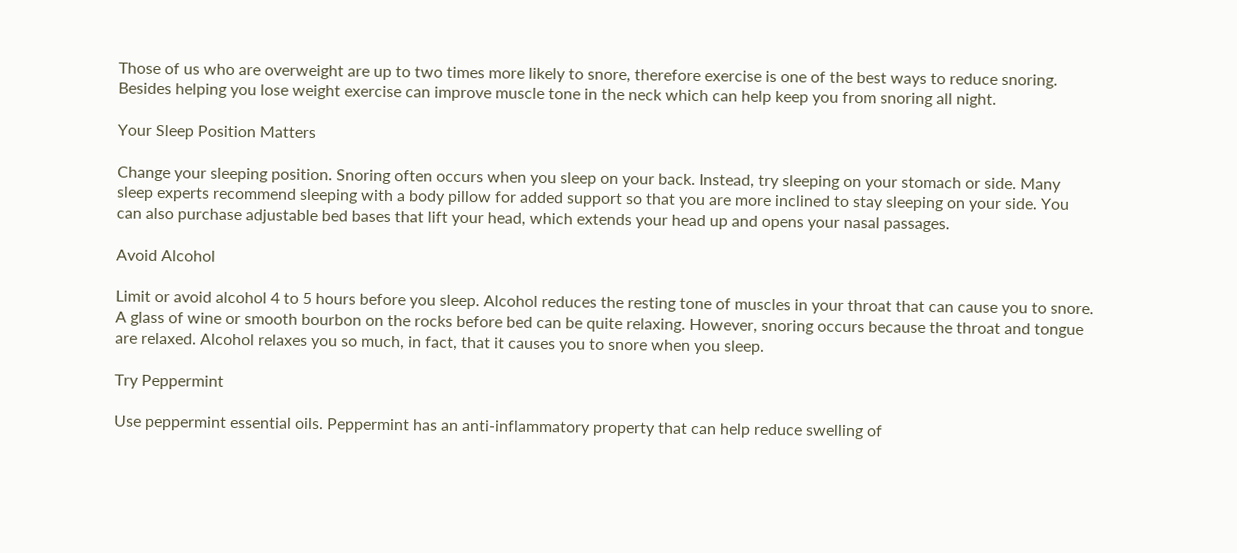Those of us who are overweight are up to two times more likely to snore, therefore exercise is one of the best ways to reduce snoring. Besides helping you lose weight exercise can improve muscle tone in the neck which can help keep you from snoring all night.

Your Sleep Position Matters

Change your sleeping position. Snoring often occurs when you sleep on your back. Instead, try sleeping on your stomach or side. Many sleep experts recommend sleeping with a body pillow for added support so that you are more inclined to stay sleeping on your side. You can also purchase adjustable bed bases that lift your head, which extends your head up and opens your nasal passages.

Avoid Alcohol

Limit or avoid alcohol 4 to 5 hours before you sleep. Alcohol reduces the resting tone of muscles in your throat that can cause you to snore. A glass of wine or smooth bourbon on the rocks before bed can be quite relaxing. However, snoring occurs because the throat and tongue are relaxed. Alcohol relaxes you so much, in fact, that it causes you to snore when you sleep.

Try Peppermint

Use peppermint essential oils. Peppermint has an anti-inflammatory property that can help reduce swelling of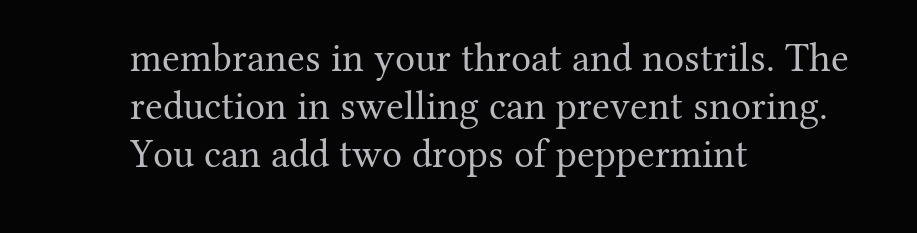membranes in your throat and nostrils. The reduction in swelling can prevent snoring. You can add two drops of peppermint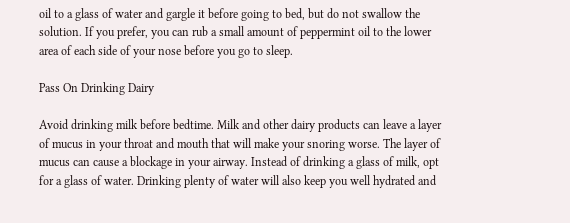oil to a glass of water and gargle it before going to bed, but do not swallow the solution. If you prefer, you can rub a small amount of peppermint oil to the lower area of each side of your nose before you go to sleep.

Pass On Drinking Dairy

Avoid drinking milk before bedtime. Milk and other dairy products can leave a layer of mucus in your throat and mouth that will make your snoring worse. The layer of mucus can cause a blockage in your airway. Instead of drinking a glass of milk, opt for a glass of water. Drinking plenty of water will also keep you well hydrated and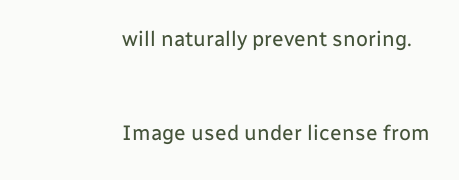will naturally prevent snoring.


Image used under license from